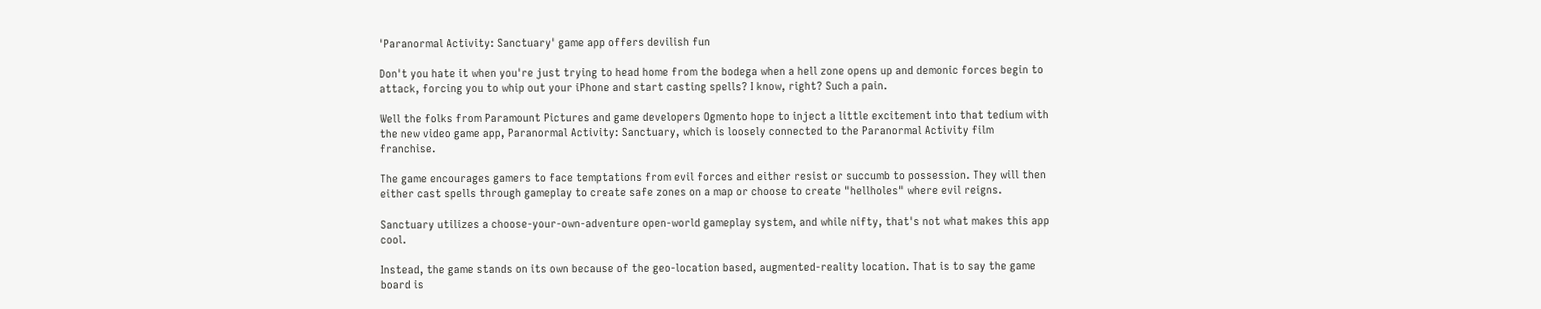'Paranormal Activity: Sanctuary' game app offers devilish fun

Don't you hate it when you're just trying to head home from the bodega when a hell zone opens up and demonic forces begin to attack, forcing you to whip out your iPhone and start casting spells? I know, right? Such a pain.

Well the folks from Paramount Pictures and game developers Ogmento hope to inject a little excitement into that tedium with the new video game app, Paranormal Activity: Sanctuary, which is loosely connected to the Paranormal Activity film franchise.

The game encourages gamers to face temptations from evil forces and either resist or succumb to possession. They will then either cast spells through gameplay to create safe zones on a map or choose to create "hellholes" where evil reigns.

Sanctuary utilizes a choose-your-own-adventure open-world gameplay system, and while nifty, that's not what makes this app cool.

Instead, the game stands on its own because of the geo-location based, augmented-reality location. That is to say the game board is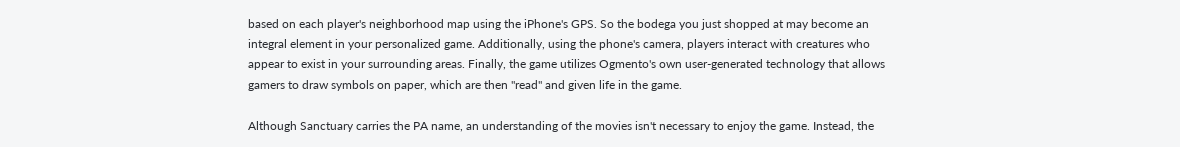based on each player's neighborhood map using the iPhone's GPS. So the bodega you just shopped at may become an integral element in your personalized game. Additionally, using the phone's camera, players interact with creatures who appear to exist in your surrounding areas. Finally, the game utilizes Ogmento's own user-generated technology that allows gamers to draw symbols on paper, which are then "read" and given life in the game.

Although Sanctuary carries the PA name, an understanding of the movies isn't necessary to enjoy the game. Instead, the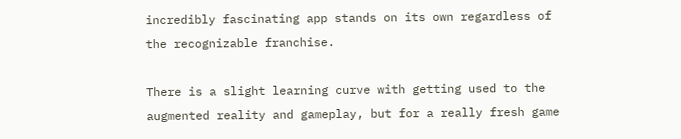incredibly fascinating app stands on its own regardless of the recognizable franchise.

There is a slight learning curve with getting used to the augmented reality and gameplay, but for a really fresh game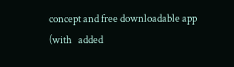concept and free downloadable app (with   added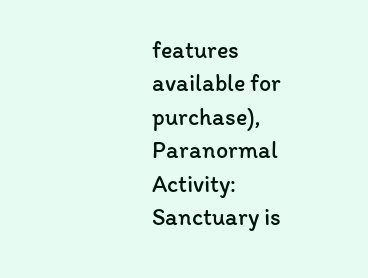features available for purchase), Paranormal Activity: Sanctuary is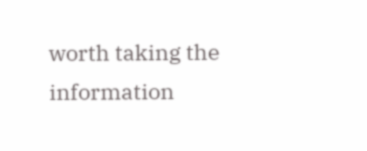worth taking the information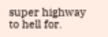super highway to hell for.